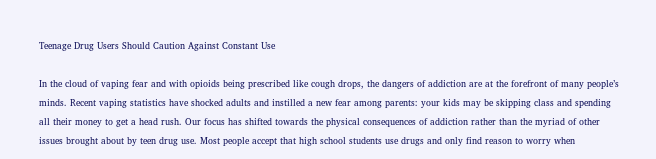Teenage Drug Users Should Caution Against Constant Use

In the cloud of vaping fear and with opioids being prescribed like cough drops, the dangers of addiction are at the forefront of many people’s minds. Recent vaping statistics have shocked adults and instilled a new fear among parents: your kids may be skipping class and spending all their money to get a head rush. Our focus has shifted towards the physical consequences of addiction rather than the myriad of other issues brought about by teen drug use. Most people accept that high school students use drugs and only find reason to worry when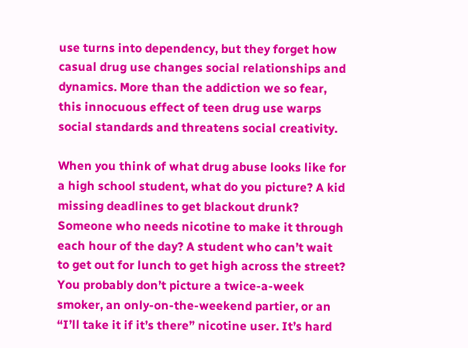use turns into dependency, but they forget how casual drug use changes social relationships and dynamics. More than the addiction we so fear, this innocuous effect of teen drug use warps social standards and threatens social creativity.

When you think of what drug abuse looks like for a high school student, what do you picture? A kid missing deadlines to get blackout drunk? Someone who needs nicotine to make it through each hour of the day? A student who can’t wait to get out for lunch to get high across the street? You probably don’t picture a twice-a-week smoker, an only-on-the-weekend partier, or an “I’ll take it if it’s there” nicotine user. It’s hard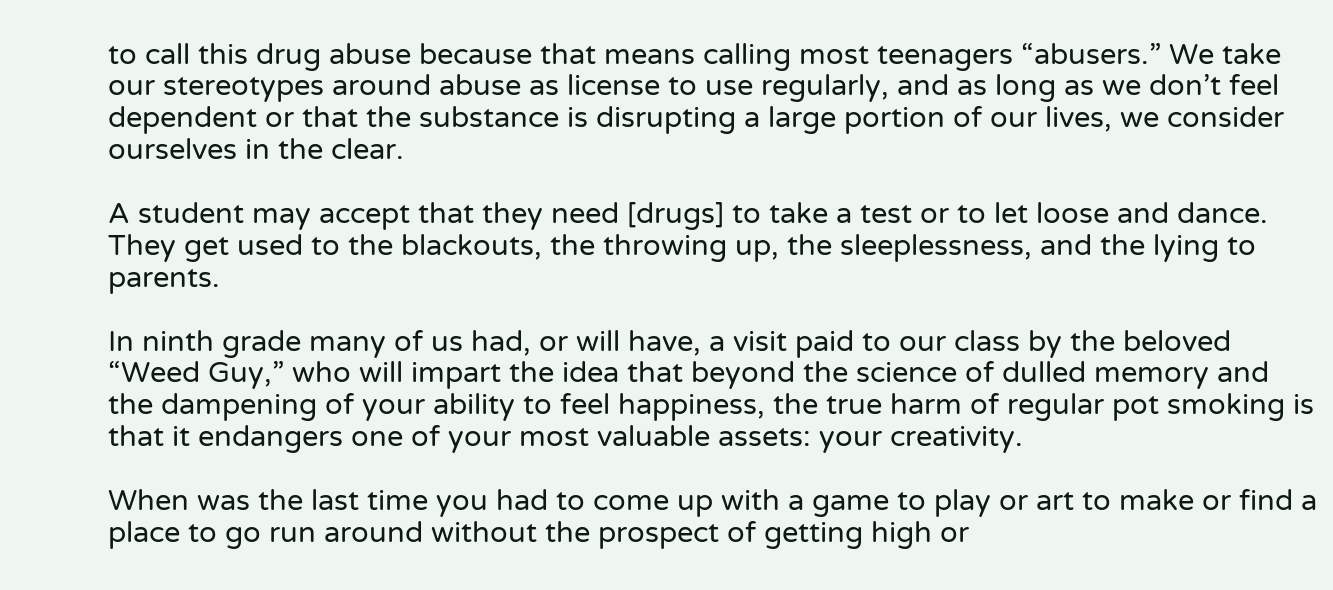to call this drug abuse because that means calling most teenagers “abusers.” We take our stereotypes around abuse as license to use regularly, and as long as we don’t feel dependent or that the substance is disrupting a large portion of our lives, we consider ourselves in the clear.

A student may accept that they need [drugs] to take a test or to let loose and dance. They get used to the blackouts, the throwing up, the sleeplessness, and the lying to parents.

In ninth grade many of us had, or will have, a visit paid to our class by the beloved “Weed Guy,” who will impart the idea that beyond the science of dulled memory and the dampening of your ability to feel happiness, the true harm of regular pot smoking is that it endangers one of your most valuable assets: your creativity.

When was the last time you had to come up with a game to play or art to make or find a place to go run around without the prospect of getting high or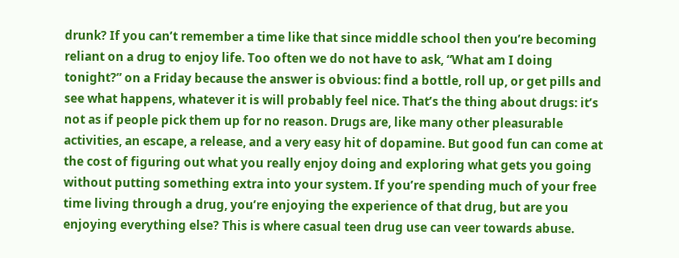drunk? If you can’t remember a time like that since middle school then you’re becoming reliant on a drug to enjoy life. Too often we do not have to ask, “What am I doing tonight?” on a Friday because the answer is obvious: find a bottle, roll up, or get pills and see what happens, whatever it is will probably feel nice. That’s the thing about drugs: it’s not as if people pick them up for no reason. Drugs are, like many other pleasurable activities, an escape, a release, and a very easy hit of dopamine. But good fun can come at the cost of figuring out what you really enjoy doing and exploring what gets you going without putting something extra into your system. If you’re spending much of your free time living through a drug, you’re enjoying the experience of that drug, but are you enjoying everything else? This is where casual teen drug use can veer towards abuse.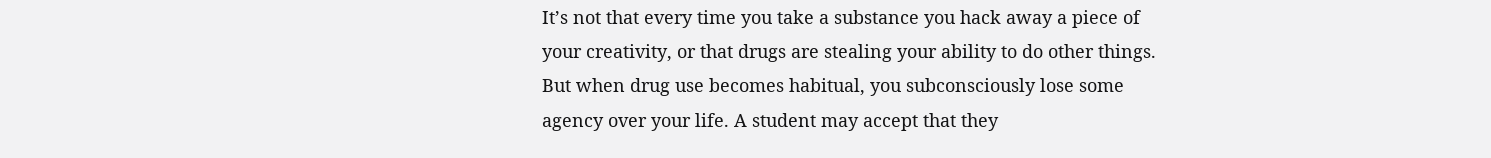It’s not that every time you take a substance you hack away a piece of your creativity, or that drugs are stealing your ability to do other things. But when drug use becomes habitual, you subconsciously lose some agency over your life. A student may accept that they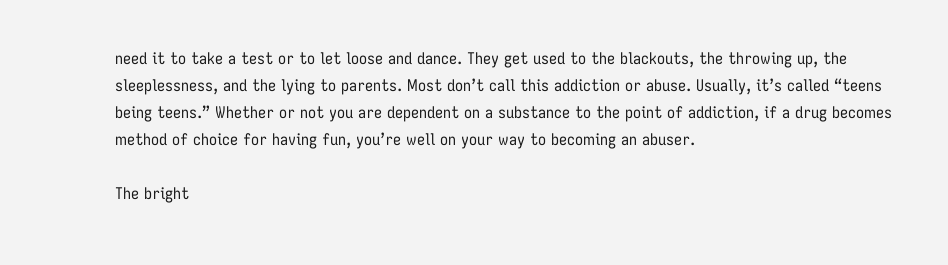need it to take a test or to let loose and dance. They get used to the blackouts, the throwing up, the sleeplessness, and the lying to parents. Most don’t call this addiction or abuse. Usually, it’s called “teens being teens.” Whether or not you are dependent on a substance to the point of addiction, if a drug becomes method of choice for having fun, you’re well on your way to becoming an abuser.

The bright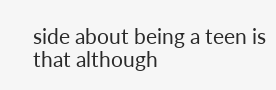side about being a teen is that although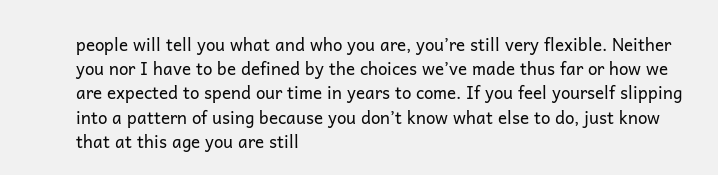people will tell you what and who you are, you’re still very flexible. Neither you nor I have to be defined by the choices we’ve made thus far or how we are expected to spend our time in years to come. If you feel yourself slipping into a pattern of using because you don’t know what else to do, just know that at this age you are still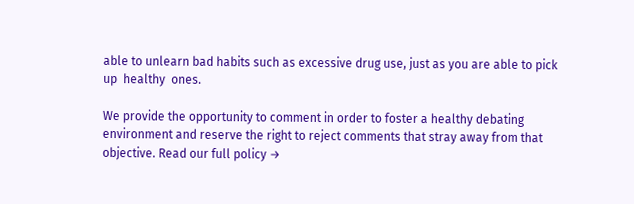able to unlearn bad habits such as excessive drug use, just as you are able to pick up  healthy  ones.

We provide the opportunity to comment in order to foster a healthy debating environment and reserve the right to reject comments that stray away from that objective. Read our full policy →